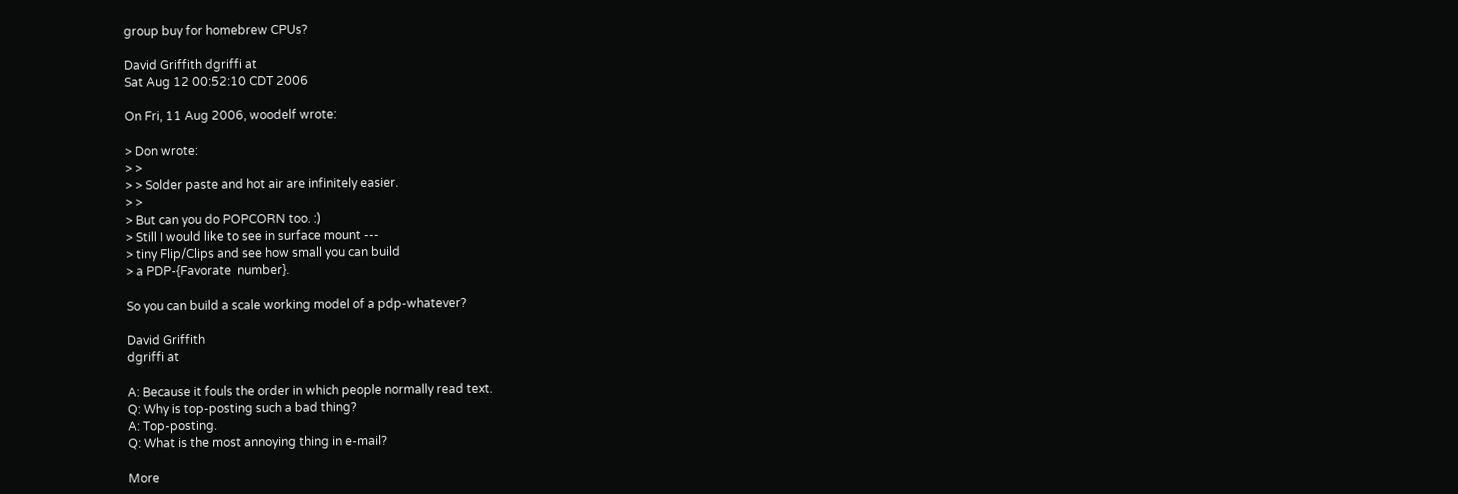group buy for homebrew CPUs?

David Griffith dgriffi at
Sat Aug 12 00:52:10 CDT 2006

On Fri, 11 Aug 2006, woodelf wrote:

> Don wrote:
> >
> > Solder paste and hot air are infinitely easier.
> >
> But can you do POPCORN too. :)
> Still I would like to see in surface mount ---
> tiny Flip/Clips and see how small you can build
> a PDP-{Favorate  number}.

So you can build a scale working model of a pdp-whatever?

David Griffith
dgriffi at

A: Because it fouls the order in which people normally read text.
Q: Why is top-posting such a bad thing?
A: Top-posting.
Q: What is the most annoying thing in e-mail?

More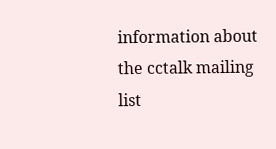information about the cctalk mailing list